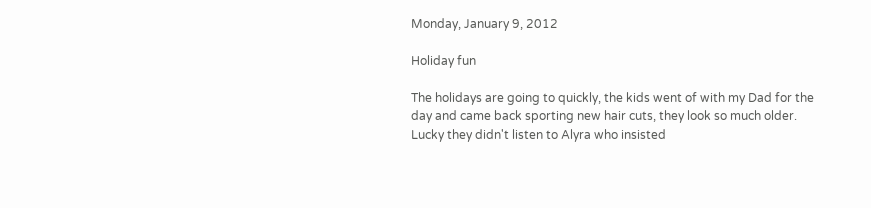Monday, January 9, 2012

Holiday fun

The holidays are going to quickly, the kids went of with my Dad for the day and came back sporting new hair cuts, they look so much older. Lucky they didn't listen to Alyra who insisted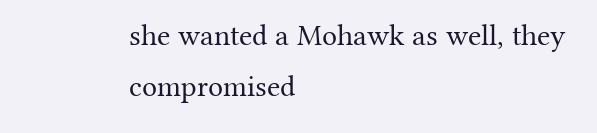she wanted a Mohawk as well, they compromised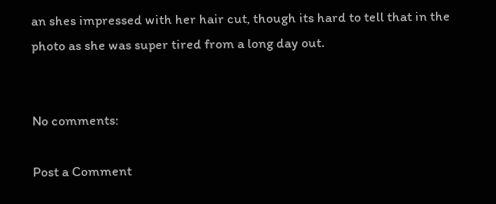an shes impressed with her hair cut, though its hard to tell that in the photo as she was super tired from a long day out.


No comments:

Post a Comment